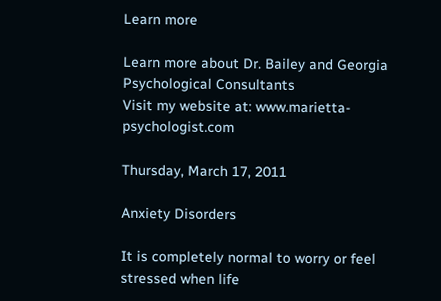Learn more

Learn more about Dr. Bailey and Georgia Psychological Consultants
Visit my website at: www.marietta-psychologist.com

Thursday, March 17, 2011

Anxiety Disorders

It is completely normal to worry or feel stressed when life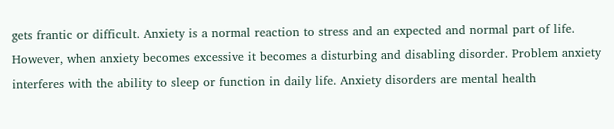gets frantic or difficult. Anxiety is a normal reaction to stress and an expected and normal part of life. However, when anxiety becomes excessive it becomes a disturbing and disabling disorder. Problem anxiety interferes with the ability to sleep or function in daily life. Anxiety disorders are mental health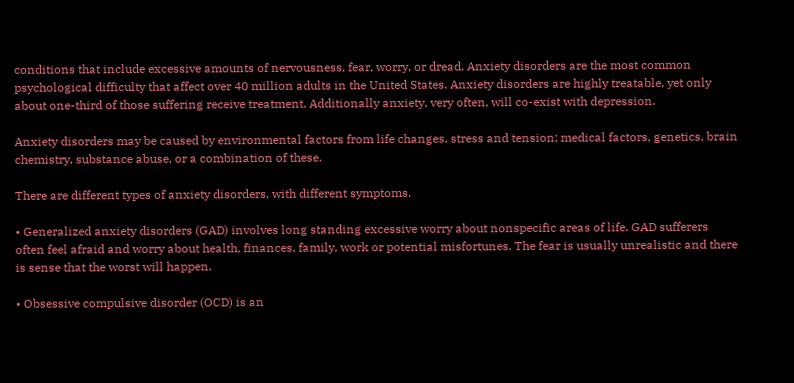conditions that include excessive amounts of nervousness, fear, worry, or dread. Anxiety disorders are the most common psychological difficulty that affect over 40 million adults in the United States. Anxiety disorders are highly treatable, yet only about one-third of those suffering receive treatment. Additionally anxiety, very often, will co-exist with depression.

Anxiety disorders may be caused by environmental factors from life changes, stress and tension; medical factors, genetics, brain chemistry, substance abuse, or a combination of these.

There are different types of anxiety disorders, with different symptoms.

• Generalized anxiety disorders (GAD) involves long standing excessive worry about nonspecific areas of life. GAD sufferers often feel afraid and worry about health, finances, family, work or potential misfortunes. The fear is usually unrealistic and there is sense that the worst will happen.

• Obsessive compulsive disorder (OCD) is an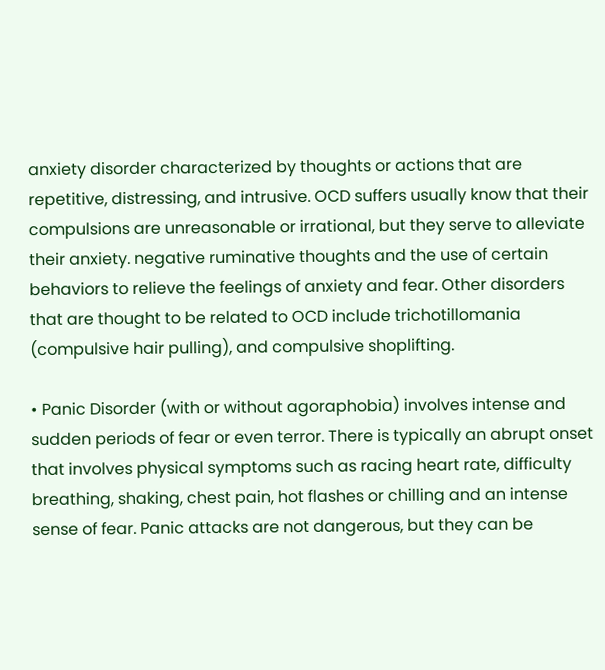anxiety disorder characterized by thoughts or actions that are repetitive, distressing, and intrusive. OCD suffers usually know that their compulsions are unreasonable or irrational, but they serve to alleviate their anxiety. negative ruminative thoughts and the use of certain behaviors to relieve the feelings of anxiety and fear. Other disorders that are thought to be related to OCD include trichotillomania (compulsive hair pulling), and compulsive shoplifting.

• Panic Disorder (with or without agoraphobia) involves intense and sudden periods of fear or even terror. There is typically an abrupt onset that involves physical symptoms such as racing heart rate, difficulty breathing, shaking, chest pain, hot flashes or chilling and an intense sense of fear. Panic attacks are not dangerous, but they can be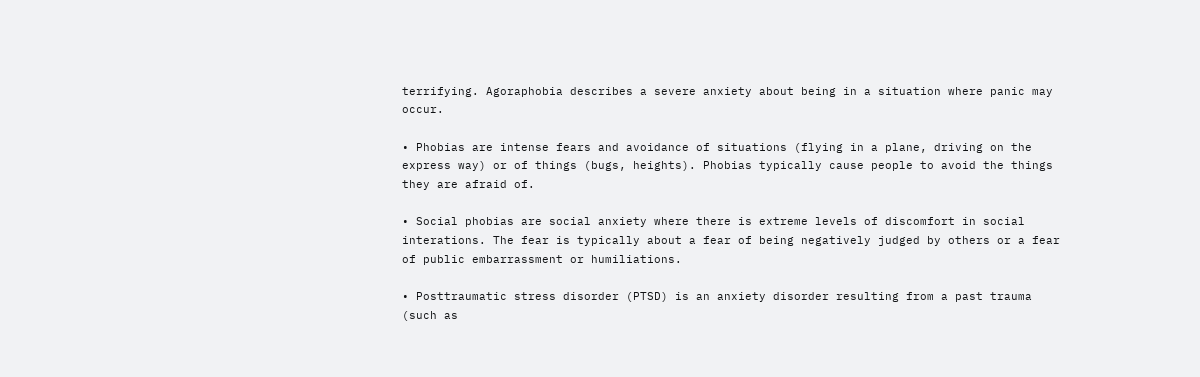terrifying. Agoraphobia describes a severe anxiety about being in a situation where panic may occur.

• Phobias are intense fears and avoidance of situations (flying in a plane, driving on the express way) or of things (bugs, heights). Phobias typically cause people to avoid the things they are afraid of.

• Social phobias are social anxiety where there is extreme levels of discomfort in social interations. The fear is typically about a fear of being negatively judged by others or a fear of public embarrassment or humiliations.

• Posttraumatic stress disorder (PTSD) is an anxiety disorder resulting from a past trauma (such as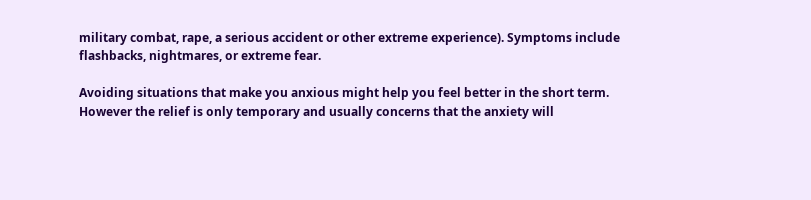military combat, rape, a serious accident or other extreme experience). Symptoms include flashbacks, nightmares, or extreme fear.

Avoiding situations that make you anxious might help you feel better in the short term. However the relief is only temporary and usually concerns that the anxiety will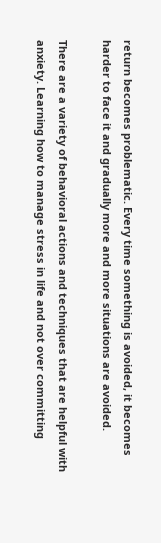return becomes problematic. Every time something is avoided, it becomes harder to face it and gradually more and more situations are avoided.

There are a variety of behavioral actions and techniques that are helpful with anxiety. Learning how to manage stress in life and not over committing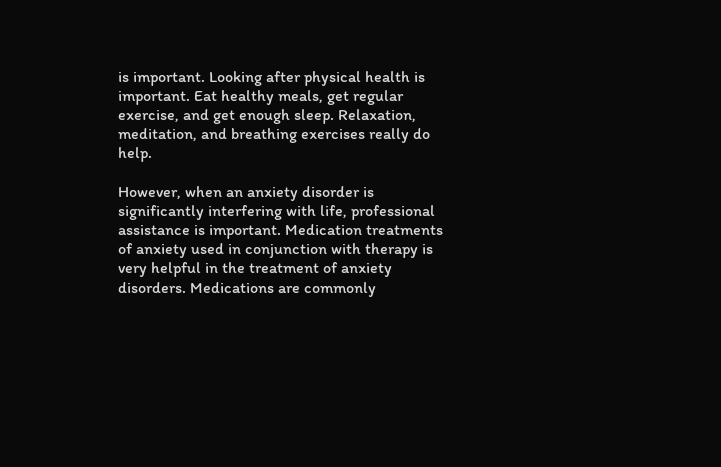is important. Looking after physical health is important. Eat healthy meals, get regular exercise, and get enough sleep. Relaxation, meditation, and breathing exercises really do help.

However, when an anxiety disorder is significantly interfering with life, professional assistance is important. Medication treatments of anxiety used in conjunction with therapy is very helpful in the treatment of anxiety disorders. Medications are commonly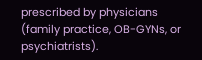prescribed by physicians (family practice, OB-GYNs, or psychiatrists).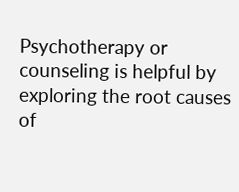Psychotherapy or counseling is helpful by exploring the root causes of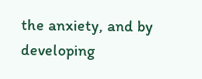the anxiety, and by developing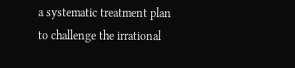a systematic treatment plan to challenge the irrational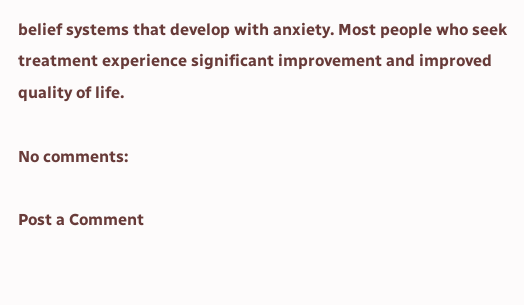belief systems that develop with anxiety. Most people who seek treatment experience significant improvement and improved quality of life.

No comments:

Post a Comment